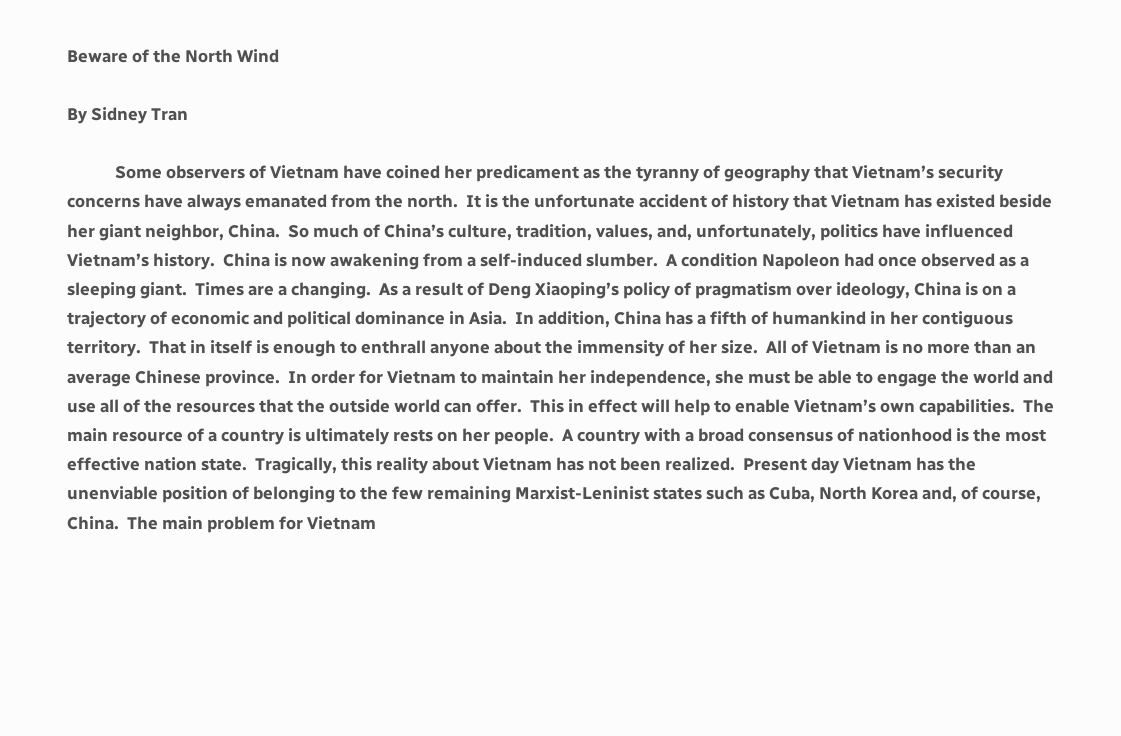Beware of the North Wind

By Sidney Tran

            Some observers of Vietnam have coined her predicament as the tyranny of geography that Vietnam’s security concerns have always emanated from the north.  It is the unfortunate accident of history that Vietnam has existed beside her giant neighbor, China.  So much of China’s culture, tradition, values, and, unfortunately, politics have influenced Vietnam’s history.  China is now awakening from a self-induced slumber.  A condition Napoleon had once observed as a sleeping giant.  Times are a changing.  As a result of Deng Xiaoping’s policy of pragmatism over ideology, China is on a trajectory of economic and political dominance in Asia.  In addition, China has a fifth of humankind in her contiguous territory.  That in itself is enough to enthrall anyone about the immensity of her size.  All of Vietnam is no more than an average Chinese province.  In order for Vietnam to maintain her independence, she must be able to engage the world and use all of the resources that the outside world can offer.  This in effect will help to enable Vietnam’s own capabilities.  The main resource of a country is ultimately rests on her people.  A country with a broad consensus of nationhood is the most effective nation state.  Tragically, this reality about Vietnam has not been realized.  Present day Vietnam has the unenviable position of belonging to the few remaining Marxist-Leninist states such as Cuba, North Korea and, of course, China.  The main problem for Vietnam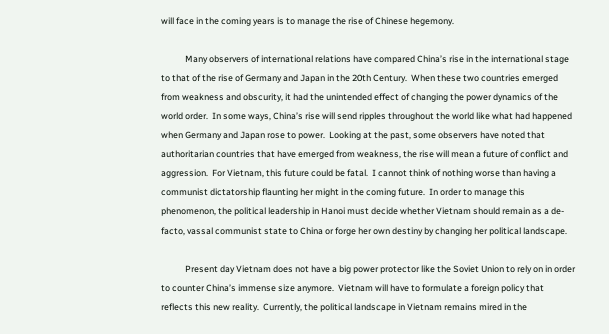will face in the coming years is to manage the rise of Chinese hegemony.

            Many observers of international relations have compared China’s rise in the international stage to that of the rise of Germany and Japan in the 20th Century.  When these two countries emerged from weakness and obscurity, it had the unintended effect of changing the power dynamics of the world order.  In some ways, China’s rise will send ripples throughout the world like what had happened when Germany and Japan rose to power.  Looking at the past, some observers have noted that authoritarian countries that have emerged from weakness, the rise will mean a future of conflict and aggression.  For Vietnam, this future could be fatal.  I cannot think of nothing worse than having a communist dictatorship flaunting her might in the coming future.  In order to manage this phenomenon, the political leadership in Hanoi must decide whether Vietnam should remain as a de-facto, vassal communist state to China or forge her own destiny by changing her political landscape.

            Present day Vietnam does not have a big power protector like the Soviet Union to rely on in order to counter China’s immense size anymore.  Vietnam will have to formulate a foreign policy that reflects this new reality.  Currently, the political landscape in Vietnam remains mired in the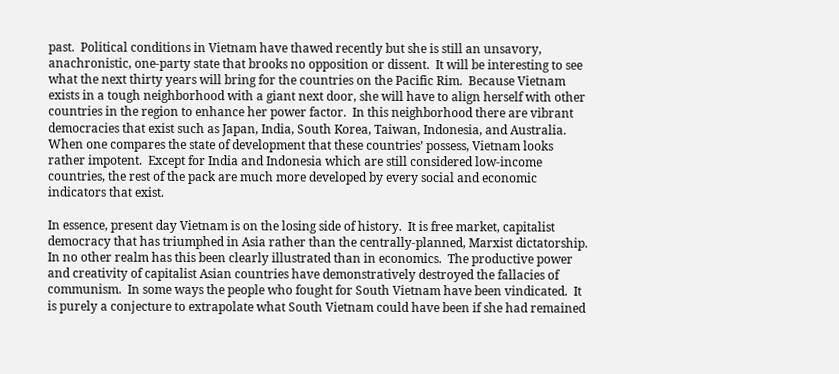past.  Political conditions in Vietnam have thawed recently but she is still an unsavory, anachronistic, one-party state that brooks no opposition or dissent.  It will be interesting to see what the next thirty years will bring for the countries on the Pacific Rim.  Because Vietnam exists in a tough neighborhood with a giant next door, she will have to align herself with other countries in the region to enhance her power factor.  In this neighborhood there are vibrant democracies that exist such as Japan, India, South Korea, Taiwan, Indonesia, and Australia.  When one compares the state of development that these countries’ possess, Vietnam looks rather impotent.  Except for India and Indonesia which are still considered low-income countries, the rest of the pack are much more developed by every social and economic indicators that exist.

In essence, present day Vietnam is on the losing side of history.  It is free market, capitalist democracy that has triumphed in Asia rather than the centrally-planned, Marxist dictatorship.  In no other realm has this been clearly illustrated than in economics.  The productive power and creativity of capitalist Asian countries have demonstratively destroyed the fallacies of communism.  In some ways the people who fought for South Vietnam have been vindicated.  It is purely a conjecture to extrapolate what South Vietnam could have been if she had remained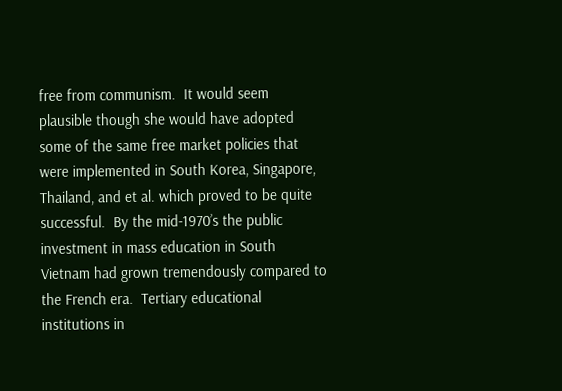free from communism.  It would seem plausible though she would have adopted some of the same free market policies that were implemented in South Korea, Singapore, Thailand, and et al. which proved to be quite successful.  By the mid-1970’s the public investment in mass education in South Vietnam had grown tremendously compared to the French era.  Tertiary educational institutions in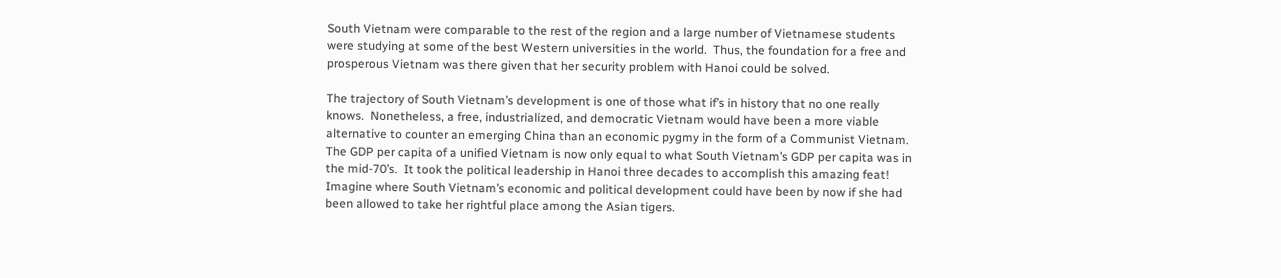South Vietnam were comparable to the rest of the region and a large number of Vietnamese students were studying at some of the best Western universities in the world.  Thus, the foundation for a free and prosperous Vietnam was there given that her security problem with Hanoi could be solved.

The trajectory of South Vietnam’s development is one of those what if’s in history that no one really knows.  Nonetheless, a free, industrialized, and democratic Vietnam would have been a more viable alternative to counter an emerging China than an economic pygmy in the form of a Communist Vietnam.  The GDP per capita of a unified Vietnam is now only equal to what South Vietnam’s GDP per capita was in the mid-70’s.  It took the political leadership in Hanoi three decades to accomplish this amazing feat!  Imagine where South Vietnam’s economic and political development could have been by now if she had been allowed to take her rightful place among the Asian tigers.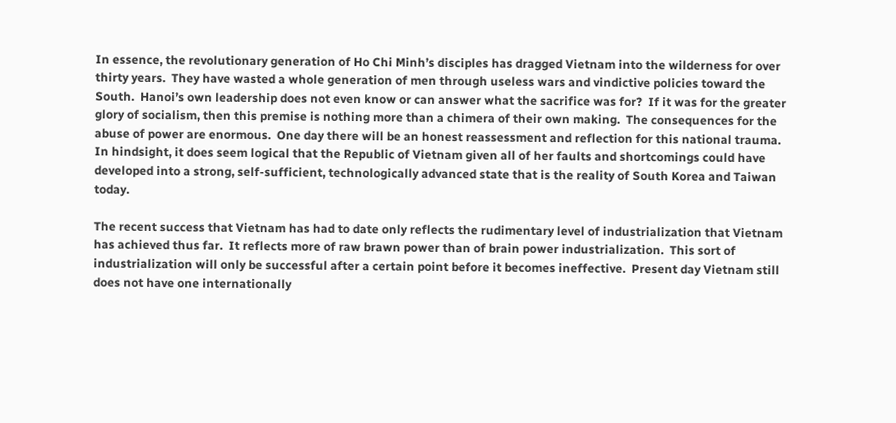In essence, the revolutionary generation of Ho Chi Minh’s disciples has dragged Vietnam into the wilderness for over thirty years.  They have wasted a whole generation of men through useless wars and vindictive policies toward the South.  Hanoi’s own leadership does not even know or can answer what the sacrifice was for?  If it was for the greater glory of socialism, then this premise is nothing more than a chimera of their own making.  The consequences for the abuse of power are enormous.  One day there will be an honest reassessment and reflection for this national trauma.  In hindsight, it does seem logical that the Republic of Vietnam given all of her faults and shortcomings could have developed into a strong, self-sufficient, technologically advanced state that is the reality of South Korea and Taiwan today.

The recent success that Vietnam has had to date only reflects the rudimentary level of industrialization that Vietnam has achieved thus far.  It reflects more of raw brawn power than of brain power industrialization.  This sort of industrialization will only be successful after a certain point before it becomes ineffective.  Present day Vietnam still does not have one internationally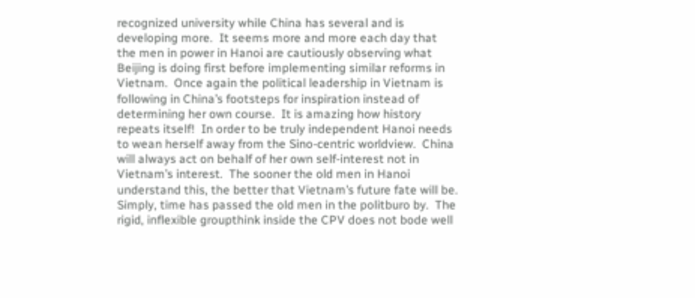recognized university while China has several and is developing more.  It seems more and more each day that the men in power in Hanoi are cautiously observing what Beijing is doing first before implementing similar reforms in Vietnam.  Once again the political leadership in Vietnam is following in China’s footsteps for inspiration instead of determining her own course.  It is amazing how history repeats itself!  In order to be truly independent Hanoi needs to wean herself away from the Sino-centric worldview.  China will always act on behalf of her own self-interest not in Vietnam’s interest.  The sooner the old men in Hanoi understand this, the better that Vietnam’s future fate will be.  Simply, time has passed the old men in the politburo by.  The rigid, inflexible groupthink inside the CPV does not bode well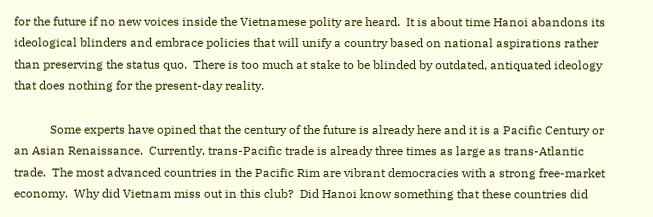for the future if no new voices inside the Vietnamese polity are heard.  It is about time Hanoi abandons its ideological blinders and embrace policies that will unify a country based on national aspirations rather than preserving the status quo.  There is too much at stake to be blinded by outdated, antiquated ideology that does nothing for the present-day reality.

            Some experts have opined that the century of the future is already here and it is a Pacific Century or an Asian Renaissance.  Currently, trans-Pacific trade is already three times as large as trans-Atlantic trade.  The most advanced countries in the Pacific Rim are vibrant democracies with a strong free-market economy.  Why did Vietnam miss out in this club?  Did Hanoi know something that these countries did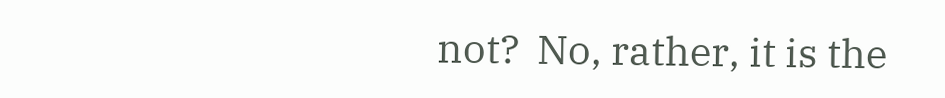not?  No, rather, it is the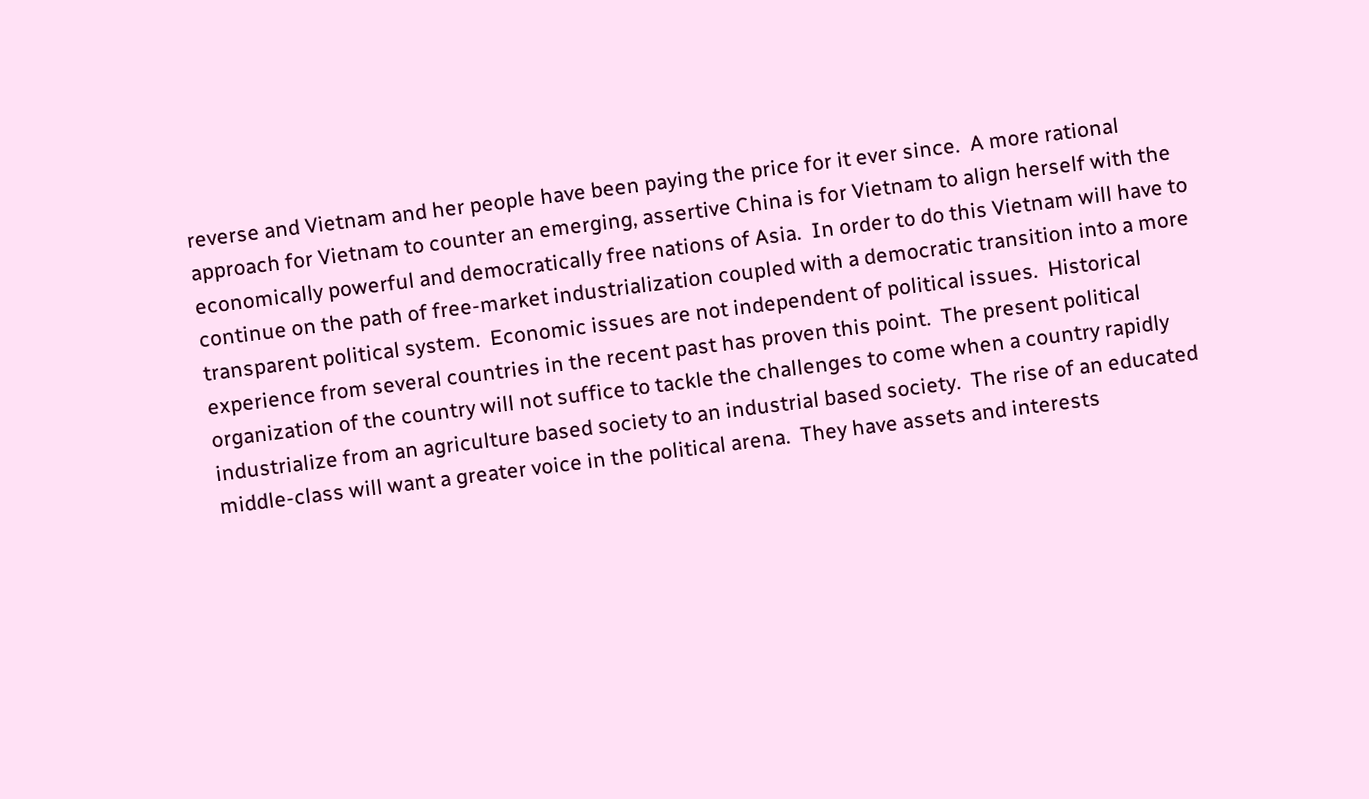reverse and Vietnam and her people have been paying the price for it ever since.  A more rational approach for Vietnam to counter an emerging, assertive China is for Vietnam to align herself with the economically powerful and democratically free nations of Asia.  In order to do this Vietnam will have to continue on the path of free-market industrialization coupled with a democratic transition into a more transparent political system.  Economic issues are not independent of political issues.  Historical experience from several countries in the recent past has proven this point.  The present political organization of the country will not suffice to tackle the challenges to come when a country rapidly industrialize from an agriculture based society to an industrial based society.  The rise of an educated middle-class will want a greater voice in the political arena.  They have assets and interests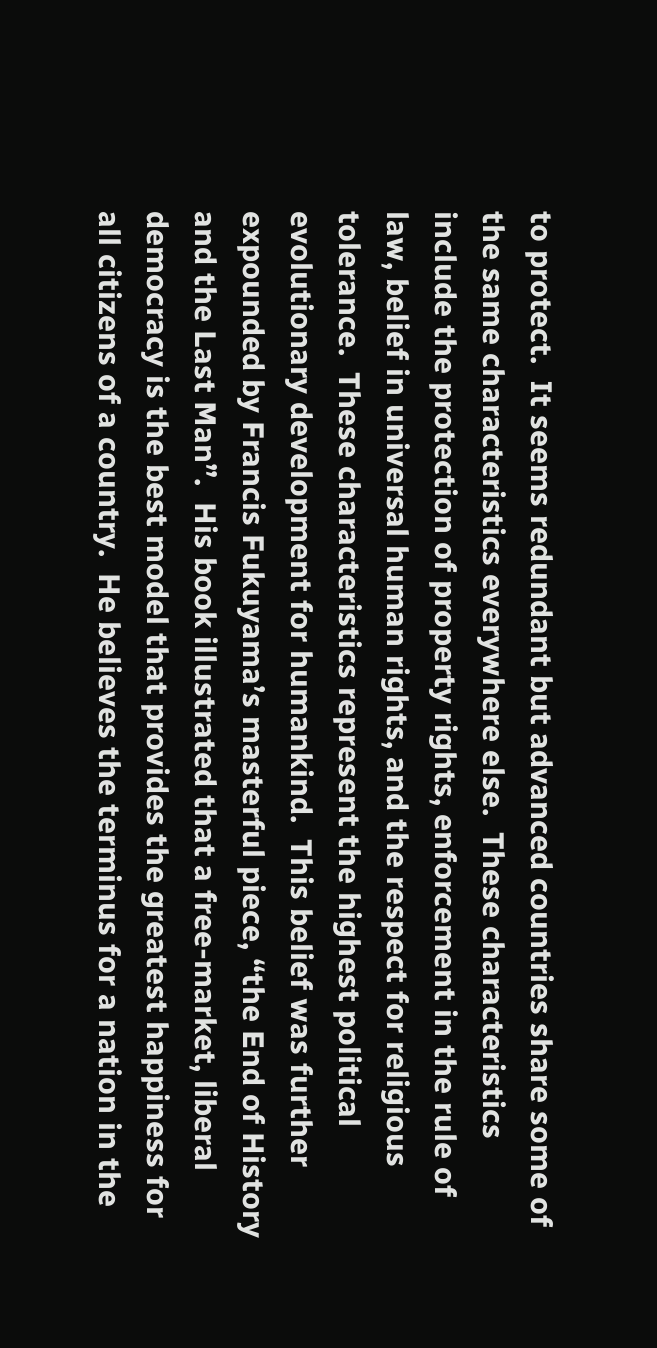to protect.  It seems redundant but advanced countries share some of the same characteristics everywhere else.  These characteristics include the protection of property rights, enforcement in the rule of law, belief in universal human rights, and the respect for religious tolerance.  These characteristics represent the highest political evolutionary development for humankind.  This belief was further expounded by Francis Fukuyama’s masterful piece, “the End of History and the Last Man”.  His book illustrated that a free-market, liberal democracy is the best model that provides the greatest happiness for all citizens of a country.  He believes the terminus for a nation in the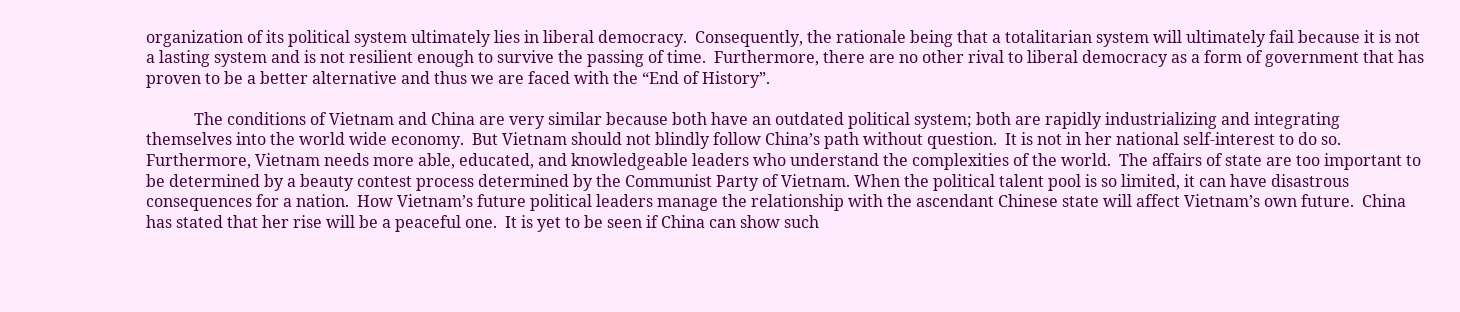organization of its political system ultimately lies in liberal democracy.  Consequently, the rationale being that a totalitarian system will ultimately fail because it is not a lasting system and is not resilient enough to survive the passing of time.  Furthermore, there are no other rival to liberal democracy as a form of government that has proven to be a better alternative and thus we are faced with the “End of History”.

            The conditions of Vietnam and China are very similar because both have an outdated political system; both are rapidly industrializing and integrating themselves into the world wide economy.  But Vietnam should not blindly follow China’s path without question.  It is not in her national self-interest to do so.  Furthermore, Vietnam needs more able, educated, and knowledgeable leaders who understand the complexities of the world.  The affairs of state are too important to be determined by a beauty contest process determined by the Communist Party of Vietnam. When the political talent pool is so limited, it can have disastrous consequences for a nation.  How Vietnam’s future political leaders manage the relationship with the ascendant Chinese state will affect Vietnam’s own future.  China has stated that her rise will be a peaceful one.  It is yet to be seen if China can show such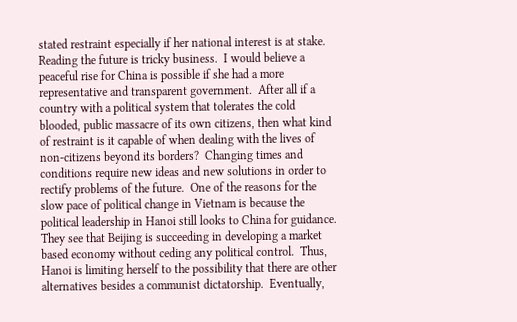stated restraint especially if her national interest is at stake.  Reading the future is tricky business.  I would believe a peaceful rise for China is possible if she had a more representative and transparent government.  After all if a country with a political system that tolerates the cold blooded, public massacre of its own citizens, then what kind of restraint is it capable of when dealing with the lives of non-citizens beyond its borders?  Changing times and conditions require new ideas and new solutions in order to rectify problems of the future.  One of the reasons for the slow pace of political change in Vietnam is because the political leadership in Hanoi still looks to China for guidance.  They see that Beijing is succeeding in developing a market based economy without ceding any political control.  Thus, Hanoi is limiting herself to the possibility that there are other alternatives besides a communist dictatorship.  Eventually,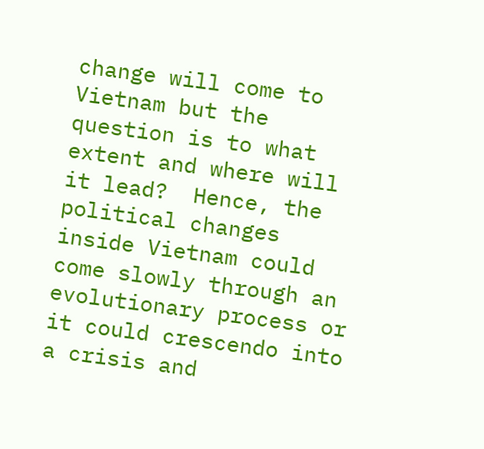change will come to Vietnam but the question is to what extent and where will it lead?  Hence, the political changes inside Vietnam could come slowly through an evolutionary process or it could crescendo into a crisis and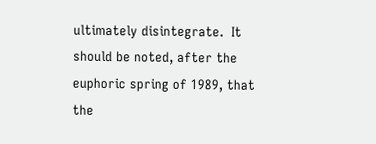ultimately disintegrate.  It should be noted, after the euphoric spring of 1989, that the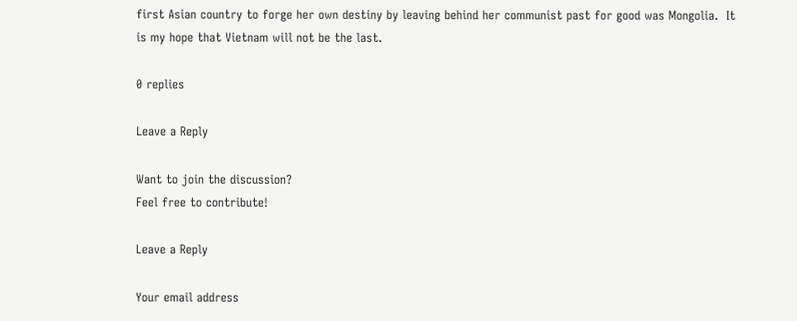first Asian country to forge her own destiny by leaving behind her communist past for good was Mongolia.  It is my hope that Vietnam will not be the last.

0 replies

Leave a Reply

Want to join the discussion?
Feel free to contribute!

Leave a Reply

Your email address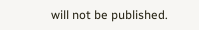will not be published.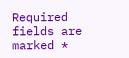Required fields are marked *